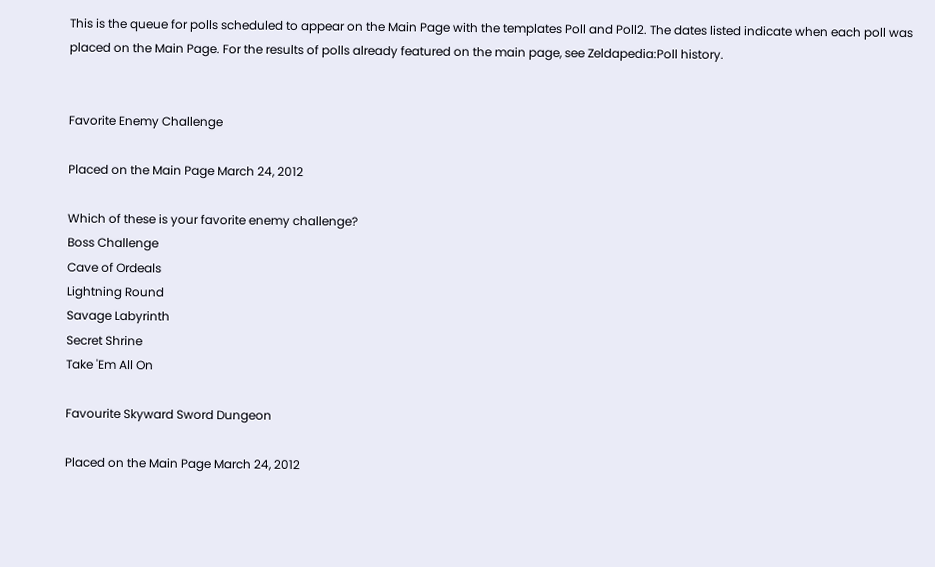This is the queue for polls scheduled to appear on the Main Page with the templates Poll and Poll2. The dates listed indicate when each poll was placed on the Main Page. For the results of polls already featured on the main page, see Zeldapedia:Poll history.


Favorite Enemy Challenge

Placed on the Main Page March 24, 2012

Which of these is your favorite enemy challenge?
Boss Challenge
Cave of Ordeals
Lightning Round
Savage Labyrinth
Secret Shrine
Take 'Em All On

Favourite Skyward Sword Dungeon

Placed on the Main Page March 24, 2012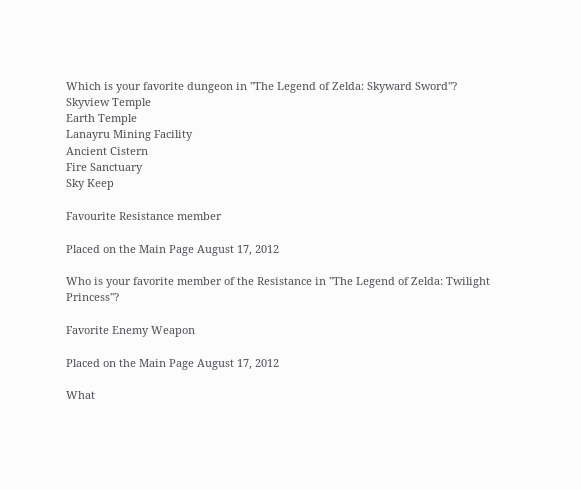Which is your favorite dungeon in ''The Legend of Zelda: Skyward Sword''?
Skyview Temple
Earth Temple
Lanayru Mining Facility
Ancient Cistern
Fire Sanctuary
Sky Keep

Favourite Resistance member

Placed on the Main Page August 17, 2012

Who is your favorite member of the Resistance in ''The Legend of Zelda: Twilight Princess''?

Favorite Enemy Weapon

Placed on the Main Page August 17, 2012

What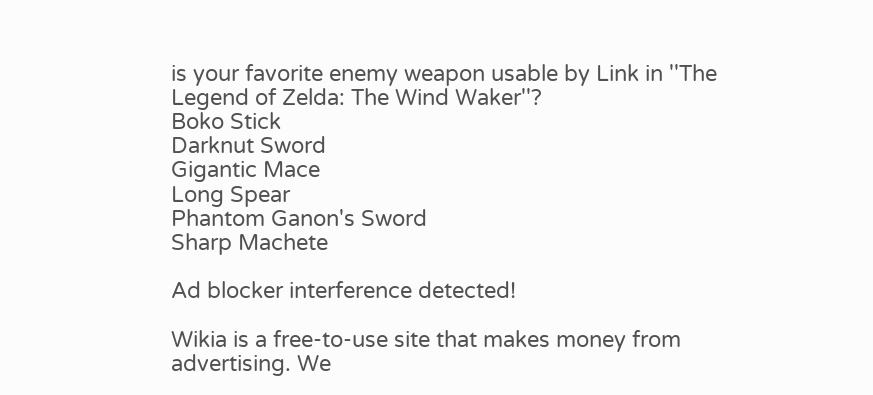is your favorite enemy weapon usable by Link in ''The Legend of Zelda: The Wind Waker''?
Boko Stick
Darknut Sword
Gigantic Mace
Long Spear
Phantom Ganon's Sword
Sharp Machete

Ad blocker interference detected!

Wikia is a free-to-use site that makes money from advertising. We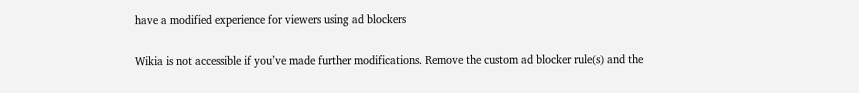have a modified experience for viewers using ad blockers

Wikia is not accessible if you’ve made further modifications. Remove the custom ad blocker rule(s) and the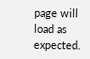page will load as expected.